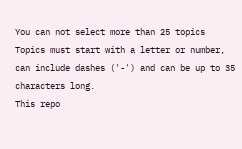You can not select more than 25 topics Topics must start with a letter or number, can include dashes ('-') and can be up to 35 characters long.
This repo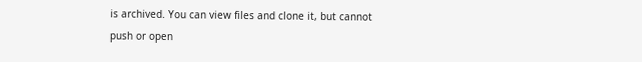is archived. You can view files and clone it, but cannot push or open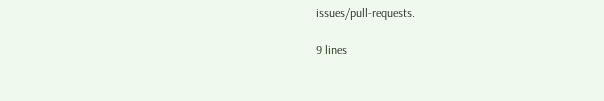issues/pull-requests.

9 lines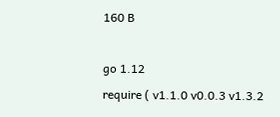160 B

go 1.12
require ( v1.1.0 v0.0.3 v1.3.2